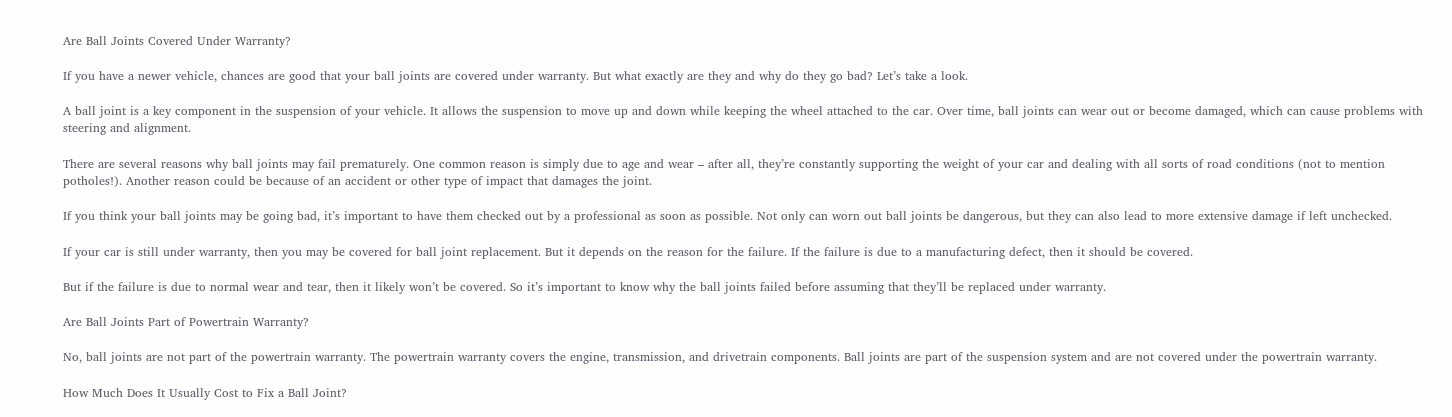Are Ball Joints Covered Under Warranty?

If you have a newer vehicle, chances are good that your ball joints are covered under warranty. But what exactly are they and why do they go bad? Let’s take a look.

A ball joint is a key component in the suspension of your vehicle. It allows the suspension to move up and down while keeping the wheel attached to the car. Over time, ball joints can wear out or become damaged, which can cause problems with steering and alignment.

There are several reasons why ball joints may fail prematurely. One common reason is simply due to age and wear – after all, they’re constantly supporting the weight of your car and dealing with all sorts of road conditions (not to mention potholes!). Another reason could be because of an accident or other type of impact that damages the joint.

If you think your ball joints may be going bad, it’s important to have them checked out by a professional as soon as possible. Not only can worn out ball joints be dangerous, but they can also lead to more extensive damage if left unchecked.

If your car is still under warranty, then you may be covered for ball joint replacement. But it depends on the reason for the failure. If the failure is due to a manufacturing defect, then it should be covered.

But if the failure is due to normal wear and tear, then it likely won’t be covered. So it’s important to know why the ball joints failed before assuming that they’ll be replaced under warranty.

Are Ball Joints Part of Powertrain Warranty?

No, ball joints are not part of the powertrain warranty. The powertrain warranty covers the engine, transmission, and drivetrain components. Ball joints are part of the suspension system and are not covered under the powertrain warranty.

How Much Does It Usually Cost to Fix a Ball Joint?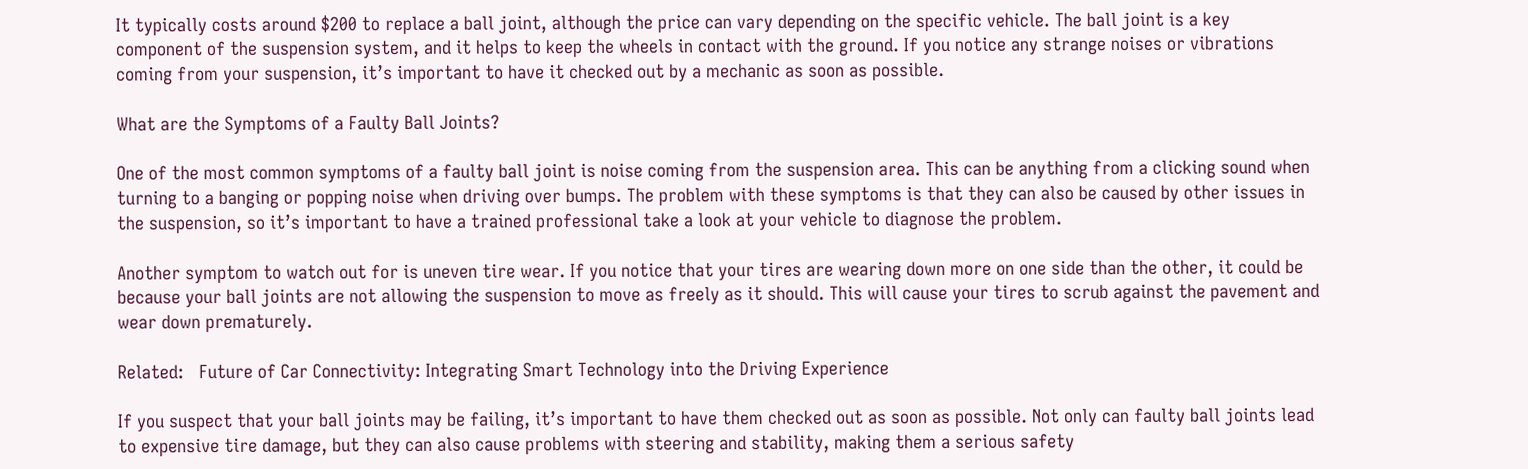It typically costs around $200 to replace a ball joint, although the price can vary depending on the specific vehicle. The ball joint is a key component of the suspension system, and it helps to keep the wheels in contact with the ground. If you notice any strange noises or vibrations coming from your suspension, it’s important to have it checked out by a mechanic as soon as possible.

What are the Symptoms of a Faulty Ball Joints?

One of the most common symptoms of a faulty ball joint is noise coming from the suspension area. This can be anything from a clicking sound when turning to a banging or popping noise when driving over bumps. The problem with these symptoms is that they can also be caused by other issues in the suspension, so it’s important to have a trained professional take a look at your vehicle to diagnose the problem.

Another symptom to watch out for is uneven tire wear. If you notice that your tires are wearing down more on one side than the other, it could be because your ball joints are not allowing the suspension to move as freely as it should. This will cause your tires to scrub against the pavement and wear down prematurely.

Related:   Future of Car Connectivity: Integrating Smart Technology into the Driving Experience

If you suspect that your ball joints may be failing, it’s important to have them checked out as soon as possible. Not only can faulty ball joints lead to expensive tire damage, but they can also cause problems with steering and stability, making them a serious safety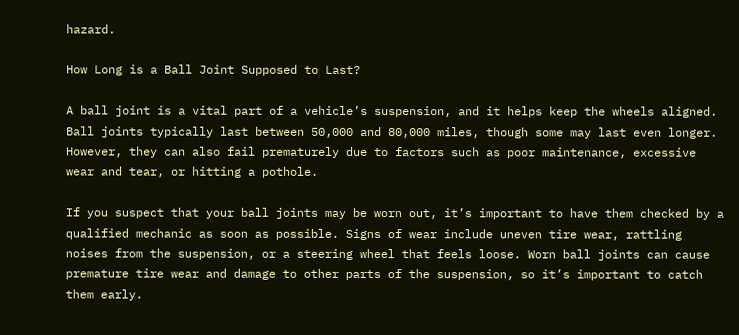hazard.

How Long is a Ball Joint Supposed to Last?

A ball joint is a vital part of a vehicle’s suspension, and it helps keep the wheels aligned. Ball joints typically last between 50,000 and 80,000 miles, though some may last even longer. However, they can also fail prematurely due to factors such as poor maintenance, excessive wear and tear, or hitting a pothole.

If you suspect that your ball joints may be worn out, it’s important to have them checked by a qualified mechanic as soon as possible. Signs of wear include uneven tire wear, rattling noises from the suspension, or a steering wheel that feels loose. Worn ball joints can cause premature tire wear and damage to other parts of the suspension, so it’s important to catch them early.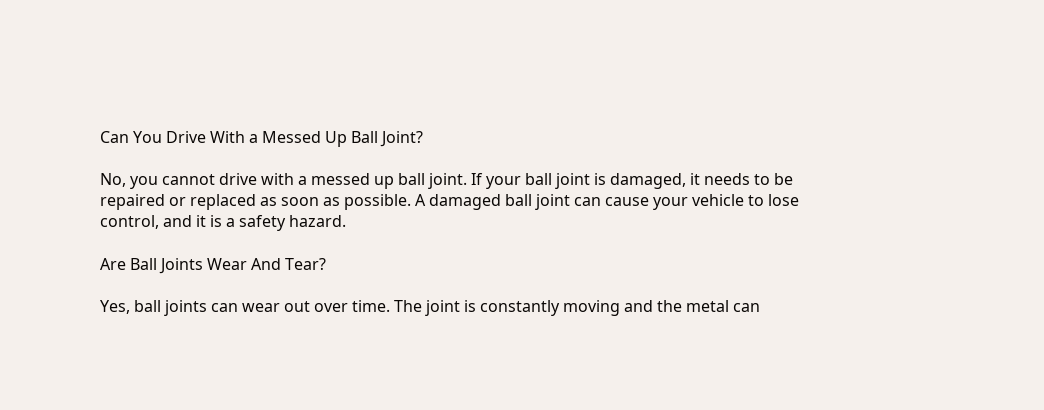Can You Drive With a Messed Up Ball Joint?

No, you cannot drive with a messed up ball joint. If your ball joint is damaged, it needs to be repaired or replaced as soon as possible. A damaged ball joint can cause your vehicle to lose control, and it is a safety hazard.

Are Ball Joints Wear And Tear?

Yes, ball joints can wear out over time. The joint is constantly moving and the metal can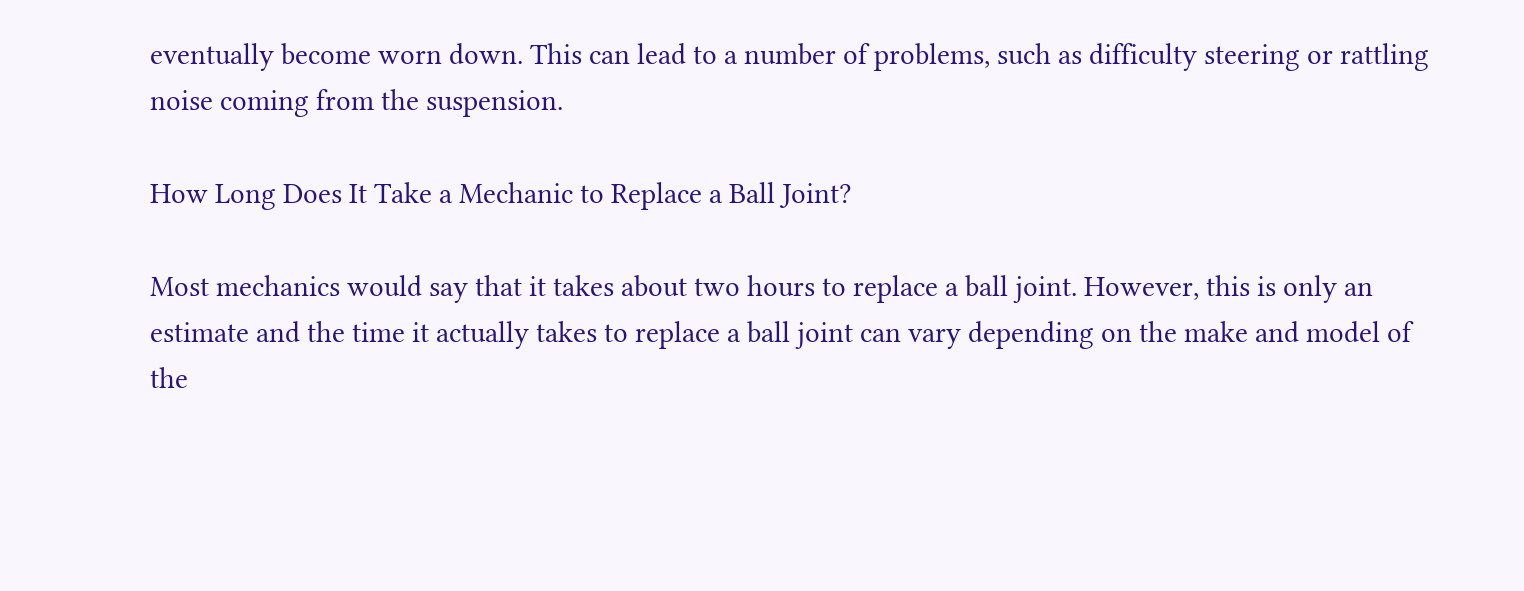eventually become worn down. This can lead to a number of problems, such as difficulty steering or rattling noise coming from the suspension.

How Long Does It Take a Mechanic to Replace a Ball Joint?

Most mechanics would say that it takes about two hours to replace a ball joint. However, this is only an estimate and the time it actually takes to replace a ball joint can vary depending on the make and model of the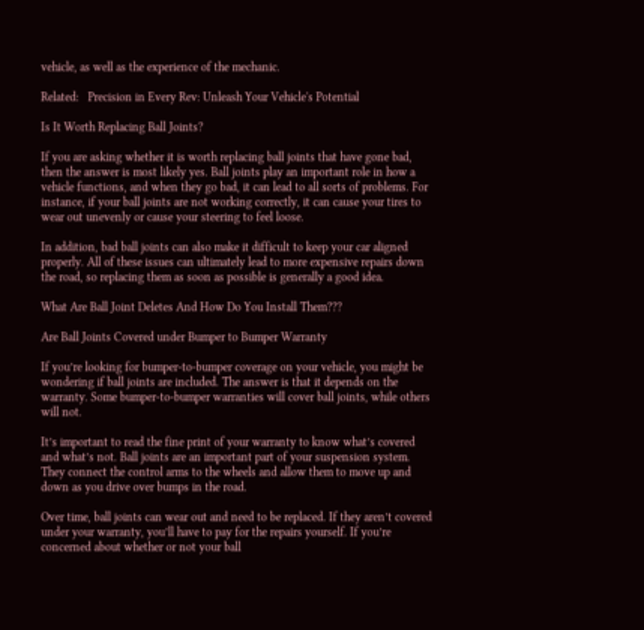vehicle, as well as the experience of the mechanic.

Related:   Precision in Every Rev: Unleash Your Vehicle's Potential

Is It Worth Replacing Ball Joints?

If you are asking whether it is worth replacing ball joints that have gone bad, then the answer is most likely yes. Ball joints play an important role in how a vehicle functions, and when they go bad, it can lead to all sorts of problems. For instance, if your ball joints are not working correctly, it can cause your tires to wear out unevenly or cause your steering to feel loose.

In addition, bad ball joints can also make it difficult to keep your car aligned properly. All of these issues can ultimately lead to more expensive repairs down the road, so replacing them as soon as possible is generally a good idea.

What Are Ball Joint Deletes And How Do You Install Them???

Are Ball Joints Covered under Bumper to Bumper Warranty

If you’re looking for bumper-to-bumper coverage on your vehicle, you might be wondering if ball joints are included. The answer is that it depends on the warranty. Some bumper-to-bumper warranties will cover ball joints, while others will not.

It’s important to read the fine print of your warranty to know what’s covered and what’s not. Ball joints are an important part of your suspension system. They connect the control arms to the wheels and allow them to move up and down as you drive over bumps in the road.

Over time, ball joints can wear out and need to be replaced. If they aren’t covered under your warranty, you’ll have to pay for the repairs yourself. If you’re concerned about whether or not your ball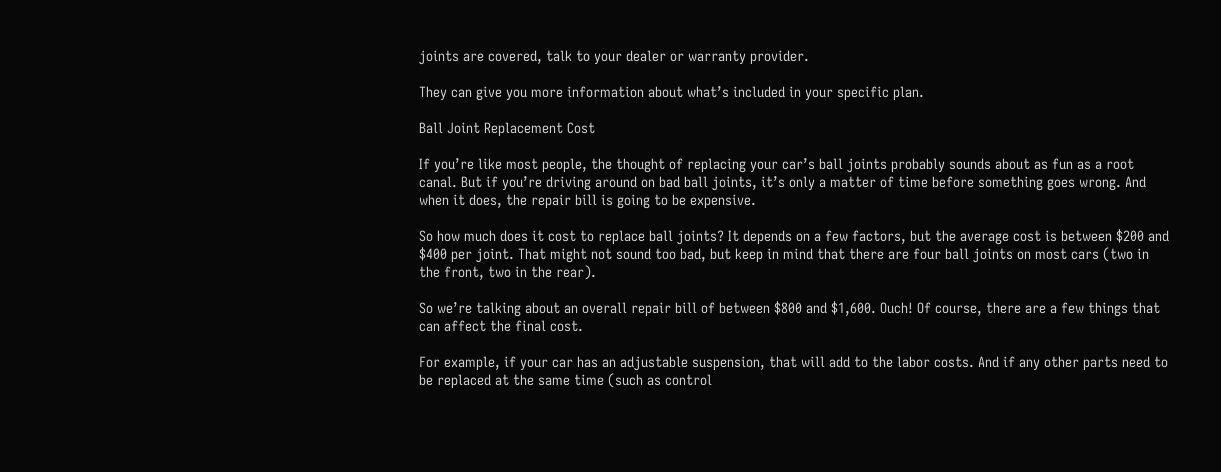joints are covered, talk to your dealer or warranty provider.

They can give you more information about what’s included in your specific plan.

Ball Joint Replacement Cost

If you’re like most people, the thought of replacing your car’s ball joints probably sounds about as fun as a root canal. But if you’re driving around on bad ball joints, it’s only a matter of time before something goes wrong. And when it does, the repair bill is going to be expensive.

So how much does it cost to replace ball joints? It depends on a few factors, but the average cost is between $200 and $400 per joint. That might not sound too bad, but keep in mind that there are four ball joints on most cars (two in the front, two in the rear).

So we’re talking about an overall repair bill of between $800 and $1,600. Ouch! Of course, there are a few things that can affect the final cost.

For example, if your car has an adjustable suspension, that will add to the labor costs. And if any other parts need to be replaced at the same time (such as control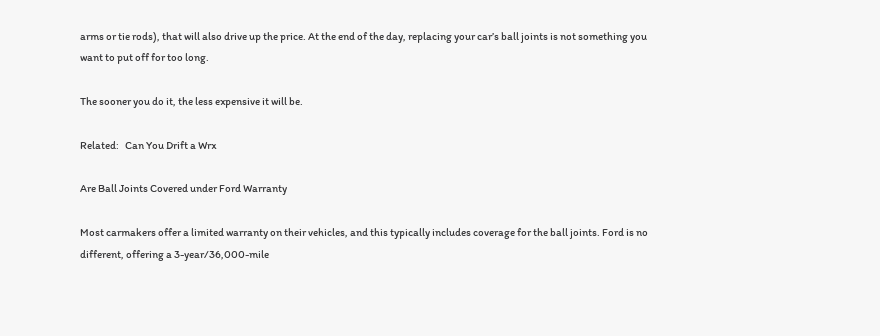arms or tie rods), that will also drive up the price. At the end of the day, replacing your car’s ball joints is not something you want to put off for too long.

The sooner you do it, the less expensive it will be.

Related:   Can You Drift a Wrx

Are Ball Joints Covered under Ford Warranty

Most carmakers offer a limited warranty on their vehicles, and this typically includes coverage for the ball joints. Ford is no different, offering a 3-year/36,000-mile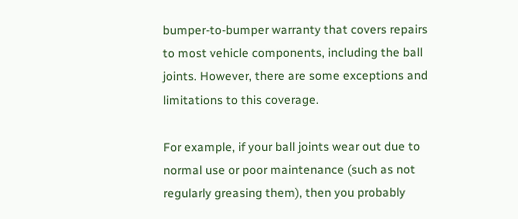bumper-to-bumper warranty that covers repairs to most vehicle components, including the ball joints. However, there are some exceptions and limitations to this coverage.

For example, if your ball joints wear out due to normal use or poor maintenance (such as not regularly greasing them), then you probably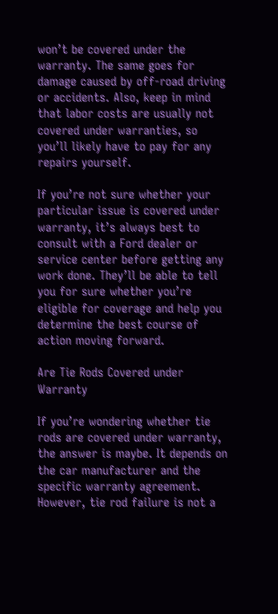won’t be covered under the warranty. The same goes for damage caused by off-road driving or accidents. Also, keep in mind that labor costs are usually not covered under warranties, so you’ll likely have to pay for any repairs yourself.

If you’re not sure whether your particular issue is covered under warranty, it’s always best to consult with a Ford dealer or service center before getting any work done. They’ll be able to tell you for sure whether you’re eligible for coverage and help you determine the best course of action moving forward.

Are Tie Rods Covered under Warranty

If you’re wondering whether tie rods are covered under warranty, the answer is maybe. It depends on the car manufacturer and the specific warranty agreement. However, tie rod failure is not a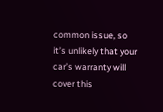common issue, so it’s unlikely that your car’s warranty will cover this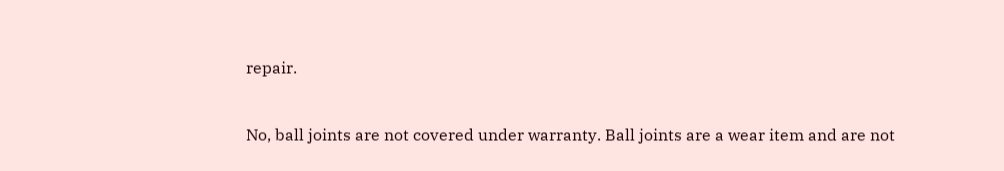repair.


No, ball joints are not covered under warranty. Ball joints are a wear item and are not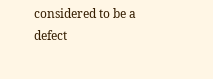considered to be a defect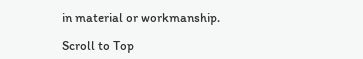in material or workmanship.

Scroll to Top